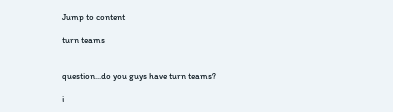Jump to content

turn teams


question...do you guys have turn teams?

i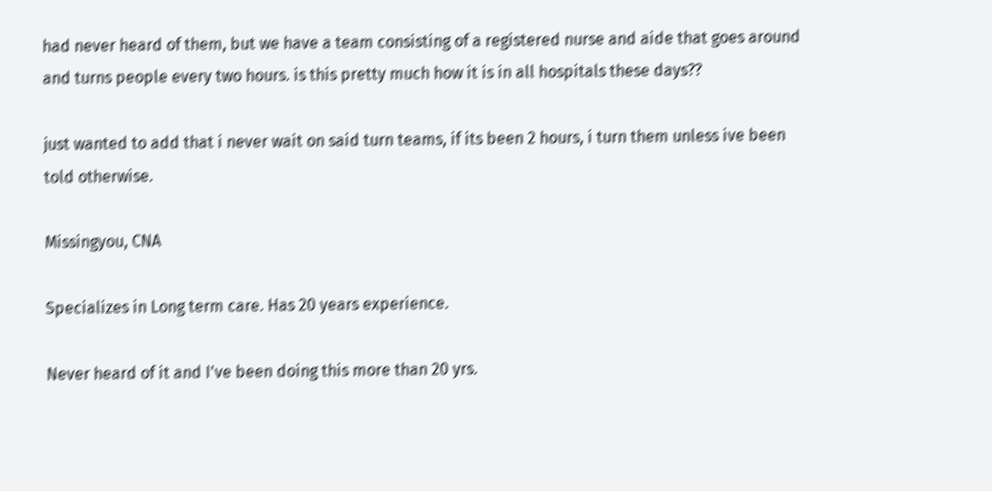had never heard of them, but we have a team consisting of a registered nurse and aide that goes around and turns people every two hours. is this pretty much how it is in all hospitals these days??

just wanted to add that i never wait on said turn teams, if its been 2 hours, i turn them unless ive been told otherwise.

Missingyou, CNA

Specializes in Long term care. Has 20 years experience.

Never heard of it and I've been doing this more than 20 yrs.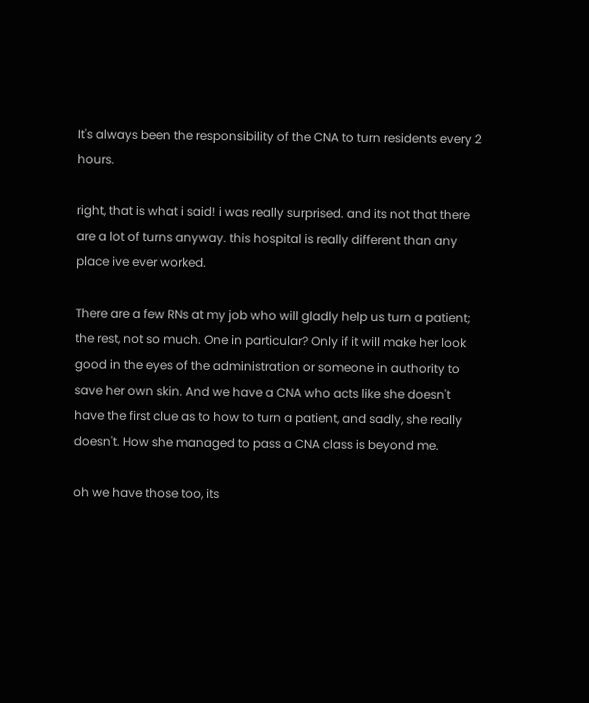It's always been the responsibility of the CNA to turn residents every 2 hours.

right, that is what i said! i was really surprised. and its not that there are a lot of turns anyway. this hospital is really different than any place ive ever worked.

There are a few RNs at my job who will gladly help us turn a patient; the rest, not so much. One in particular? Only if it will make her look good in the eyes of the administration or someone in authority to save her own skin. And we have a CNA who acts like she doesn't have the first clue as to how to turn a patient, and sadly, she really doesn't. How she managed to pass a CNA class is beyond me.

oh we have those too, its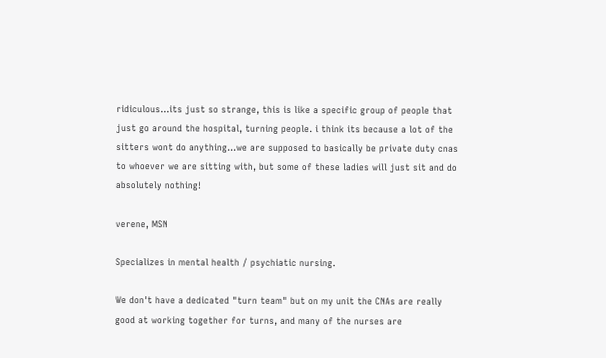ridiculous...its just so strange, this is like a specific group of people that just go around the hospital, turning people. i think its because a lot of the sitters wont do anything...we are supposed to basically be private duty cnas to whoever we are sitting with, but some of these ladies will just sit and do absolutely nothing!

verene, MSN

Specializes in mental health / psychiatic nursing.

We don't have a dedicated "turn team" but on my unit the CNAs are really good at working together for turns, and many of the nurses are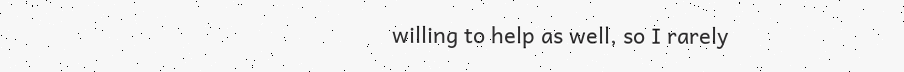willing to help as well, so I rarely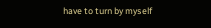have to turn by myself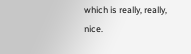which is really, really, nice.